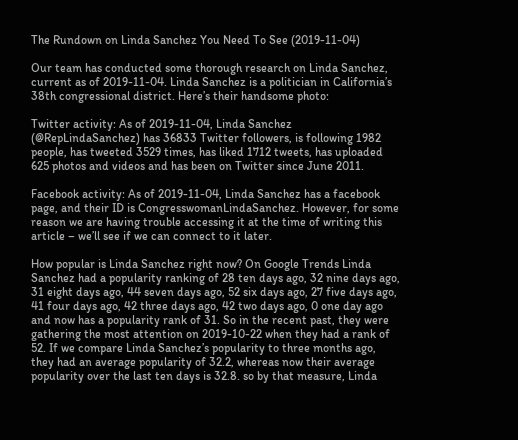The Rundown on Linda Sanchez You Need To See (2019-11-04)

Our team has conducted some thorough research on Linda Sanchez, current as of 2019-11-04. Linda Sanchez is a politician in California’s 38th congressional district. Here’s their handsome photo:

Twitter activity: As of 2019-11-04, Linda Sanchez (@RepLindaSanchez) has 36833 Twitter followers, is following 1982 people, has tweeted 3529 times, has liked 1712 tweets, has uploaded 625 photos and videos and has been on Twitter since June 2011.

Facebook activity: As of 2019-11-04, Linda Sanchez has a facebook page, and their ID is CongresswomanLindaSanchez. However, for some reason we are having trouble accessing it at the time of writing this article – we’ll see if we can connect to it later.

How popular is Linda Sanchez right now? On Google Trends Linda Sanchez had a popularity ranking of 28 ten days ago, 32 nine days ago, 31 eight days ago, 44 seven days ago, 52 six days ago, 27 five days ago, 41 four days ago, 42 three days ago, 42 two days ago, 0 one day ago and now has a popularity rank of 31. So in the recent past, they were gathering the most attention on 2019-10-22 when they had a rank of 52. If we compare Linda Sanchez’s popularity to three months ago, they had an average popularity of 32.2, whereas now their average popularity over the last ten days is 32.8. so by that measure, Linda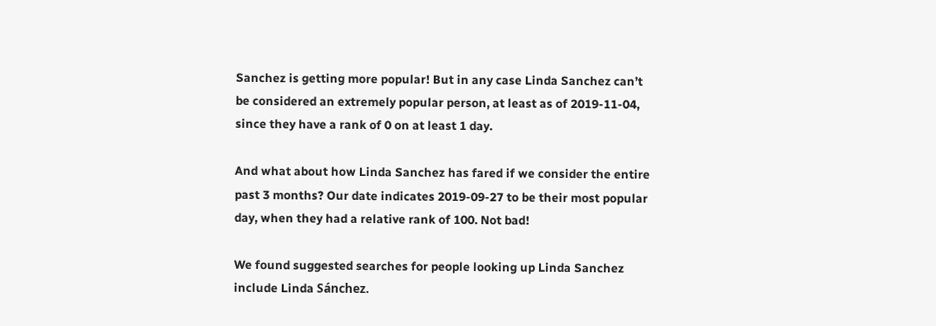Sanchez is getting more popular! But in any case Linda Sanchez can’t be considered an extremely popular person, at least as of 2019-11-04, since they have a rank of 0 on at least 1 day.

And what about how Linda Sanchez has fared if we consider the entire past 3 months? Our date indicates 2019-09-27 to be their most popular day, when they had a relative rank of 100. Not bad!

We found suggested searches for people looking up Linda Sanchez include Linda Sánchez.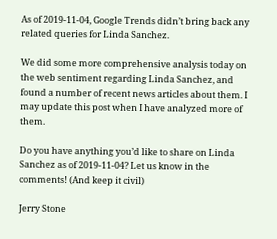As of 2019-11-04, Google Trends didn’t bring back any related queries for Linda Sanchez.

We did some more comprehensive analysis today on the web sentiment regarding Linda Sanchez, and found a number of recent news articles about them. I may update this post when I have analyzed more of them.

Do you have anything you’d like to share on Linda Sanchez as of 2019-11-04? Let us know in the comments! (And keep it civil)

Jerry Stone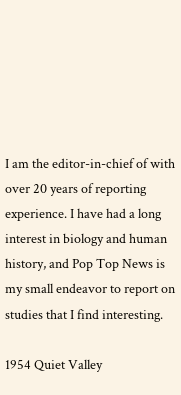I am the editor-in-chief of with over 20 years of reporting experience. I have had a long interest in biology and human history, and Pop Top News is my small endeavor to report on studies that I find interesting.

1954 Quiet Valley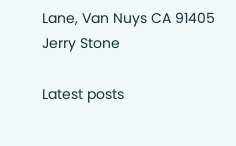Lane, Van Nuys CA 91405
Jerry Stone

Latest posts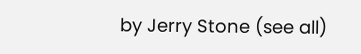by Jerry Stone (see all)